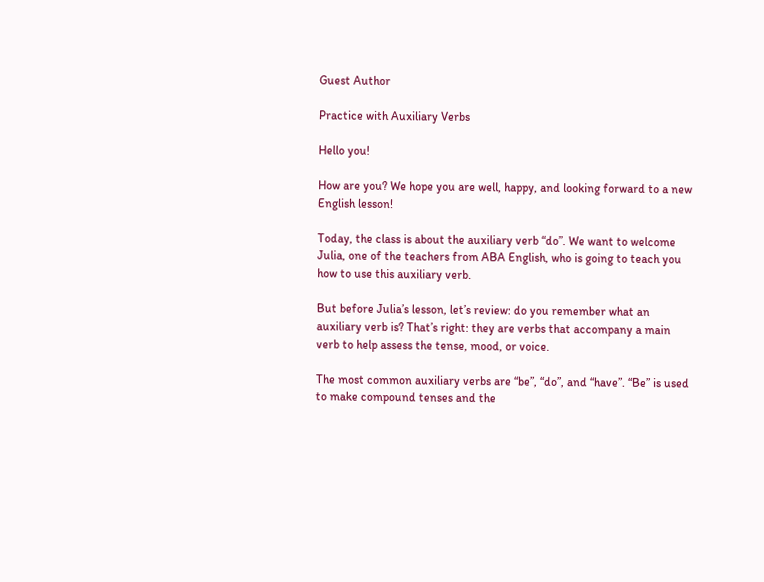Guest Author

Practice with Auxiliary Verbs

Hello you!

How are you? We hope you are well, happy, and looking forward to a new English lesson!

Today, the class is about the auxiliary verb “do”. We want to welcome Julia, one of the teachers from ABA English, who is going to teach you how to use this auxiliary verb.

But before Julia’s lesson, let’s review: do you remember what an auxiliary verb is? That’s right: they are verbs that accompany a main verb to help assess the tense, mood, or voice.

The most common auxiliary verbs are “be”, “do”, and “have”. “Be” is used to make compound tenses and the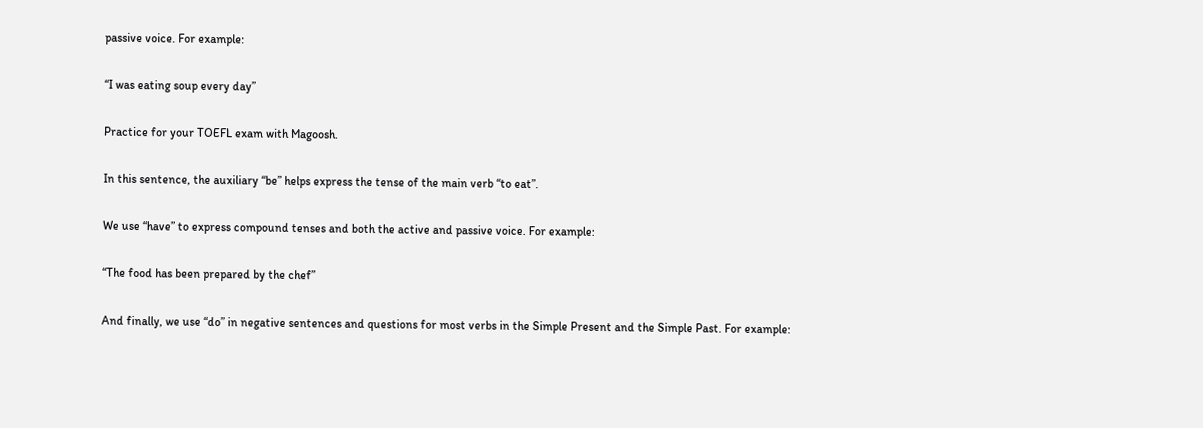passive voice. For example:

“I was eating soup every day”

Practice for your TOEFL exam with Magoosh.

In this sentence, the auxiliary “be” helps express the tense of the main verb “to eat”.

We use “have” to express compound tenses and both the active and passive voice. For example:

“The food has been prepared by the chef”

And finally, we use “do” in negative sentences and questions for most verbs in the Simple Present and the Simple Past. For example: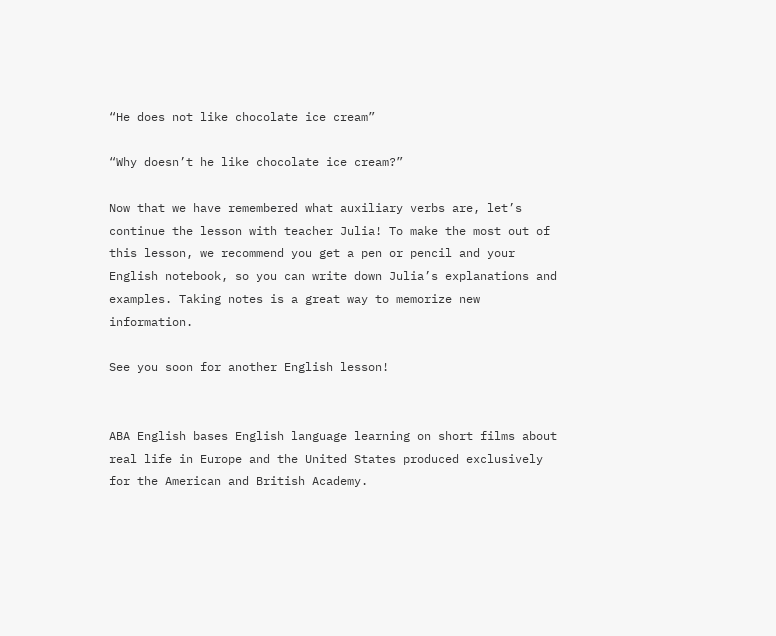“He does not like chocolate ice cream”

“Why doesn’t he like chocolate ice cream?”

Now that we have remembered what auxiliary verbs are, let’s continue the lesson with teacher Julia! To make the most out of this lesson, we recommend you get a pen or pencil and your English notebook, so you can write down Julia’s explanations and examples. Taking notes is a great way to memorize new information.

See you soon for another English lesson!


ABA English bases English language learning on short films about real life in Europe and the United States produced exclusively for the American and British Academy.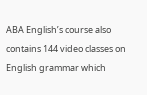ABA English’s course also contains 144 video classes on English grammar which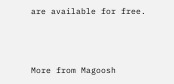are available for free.



More from Magoosh